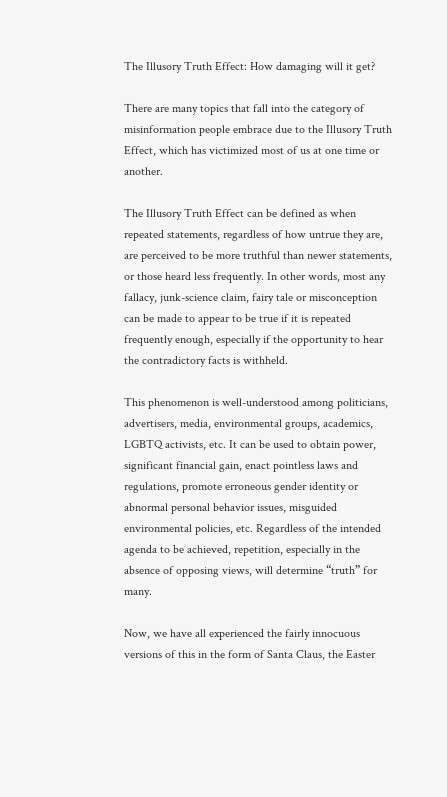The Illusory Truth Effect: How damaging will it get?

There are many topics that fall into the category of misinformation people embrace due to the Illusory Truth Effect, which has victimized most of us at one time or another.

The Illusory Truth Effect can be defined as when repeated statements, regardless of how untrue they are, are perceived to be more truthful than newer statements, or those heard less frequently. In other words, most any fallacy, junk-science claim, fairy tale or misconception can be made to appear to be true if it is repeated frequently enough, especially if the opportunity to hear the contradictory facts is withheld.

This phenomenon is well-understood among politicians, advertisers, media, environmental groups, academics, LGBTQ activists, etc. It can be used to obtain power, significant financial gain, enact pointless laws and regulations, promote erroneous gender identity or abnormal personal behavior issues, misguided environmental policies, etc. Regardless of the intended agenda to be achieved, repetition, especially in the absence of opposing views, will determine “truth” for many.

Now, we have all experienced the fairly innocuous versions of this in the form of Santa Claus, the Easter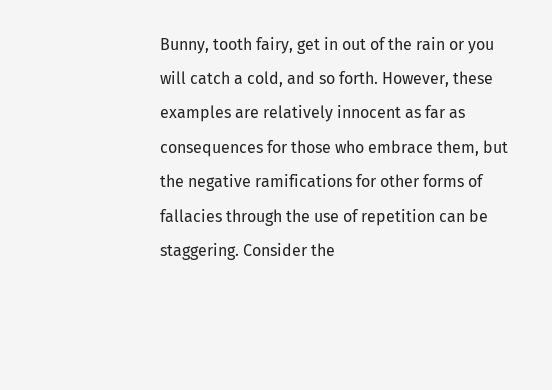Bunny, tooth fairy, get in out of the rain or you will catch a cold, and so forth. However, these examples are relatively innocent as far as consequences for those who embrace them, but the negative ramifications for other forms of fallacies through the use of repetition can be staggering. Consider the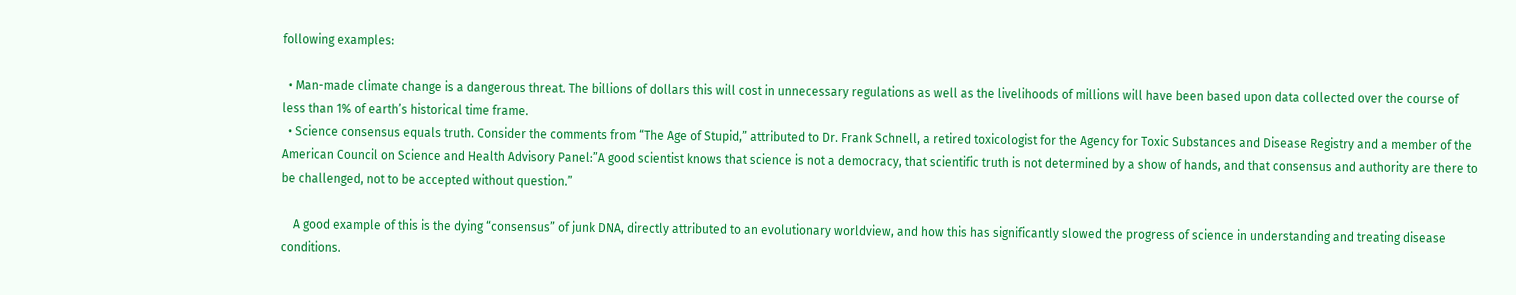following examples:

  • Man-made climate change is a dangerous threat. The billions of dollars this will cost in unnecessary regulations as well as the livelihoods of millions will have been based upon data collected over the course of less than 1% of earth’s historical time frame.
  • Science consensus equals truth. Consider the comments from “The Age of Stupid,” attributed to Dr. Frank Schnell, a retired toxicologist for the Agency for Toxic Substances and Disease Registry and a member of the American Council on Science and Health Advisory Panel:”A good scientist knows that science is not a democracy, that scientific truth is not determined by a show of hands, and that consensus and authority are there to be challenged, not to be accepted without question.”

    A good example of this is the dying “consensus” of junk DNA, directly attributed to an evolutionary worldview, and how this has significantly slowed the progress of science in understanding and treating disease conditions.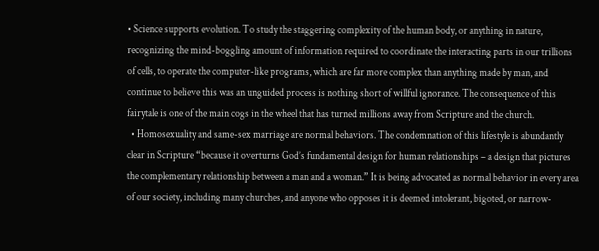• Science supports evolution. To study the staggering complexity of the human body, or anything in nature, recognizing the mind-boggling amount of information required to coordinate the interacting parts in our trillions of cells, to operate the computer-like programs, which are far more complex than anything made by man, and continue to believe this was an unguided process is nothing short of willful ignorance. The consequence of this fairytale is one of the main cogs in the wheel that has turned millions away from Scripture and the church.
  • Homosexuality and same-sex marriage are normal behaviors. The condemnation of this lifestyle is abundantly clear in Scripture “because it overturns God’s fundamental design for human relationships – a design that pictures the complementary relationship between a man and a woman.” It is being advocated as normal behavior in every area of our society, including many churches, and anyone who opposes it is deemed intolerant, bigoted, or narrow-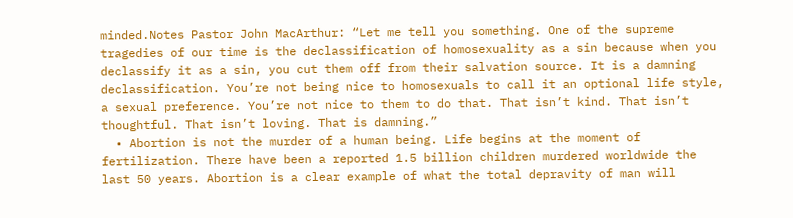minded.Notes Pastor John MacArthur: “Let me tell you something. One of the supreme tragedies of our time is the declassification of homosexuality as a sin because when you declassify it as a sin, you cut them off from their salvation source. It is a damning declassification. You’re not being nice to homosexuals to call it an optional life style, a sexual preference. You’re not nice to them to do that. That isn’t kind. That isn’t thoughtful. That isn’t loving. That is damning.”
  • Abortion is not the murder of a human being. Life begins at the moment of fertilization. There have been a reported 1.5 billion children murdered worldwide the last 50 years. Abortion is a clear example of what the total depravity of man will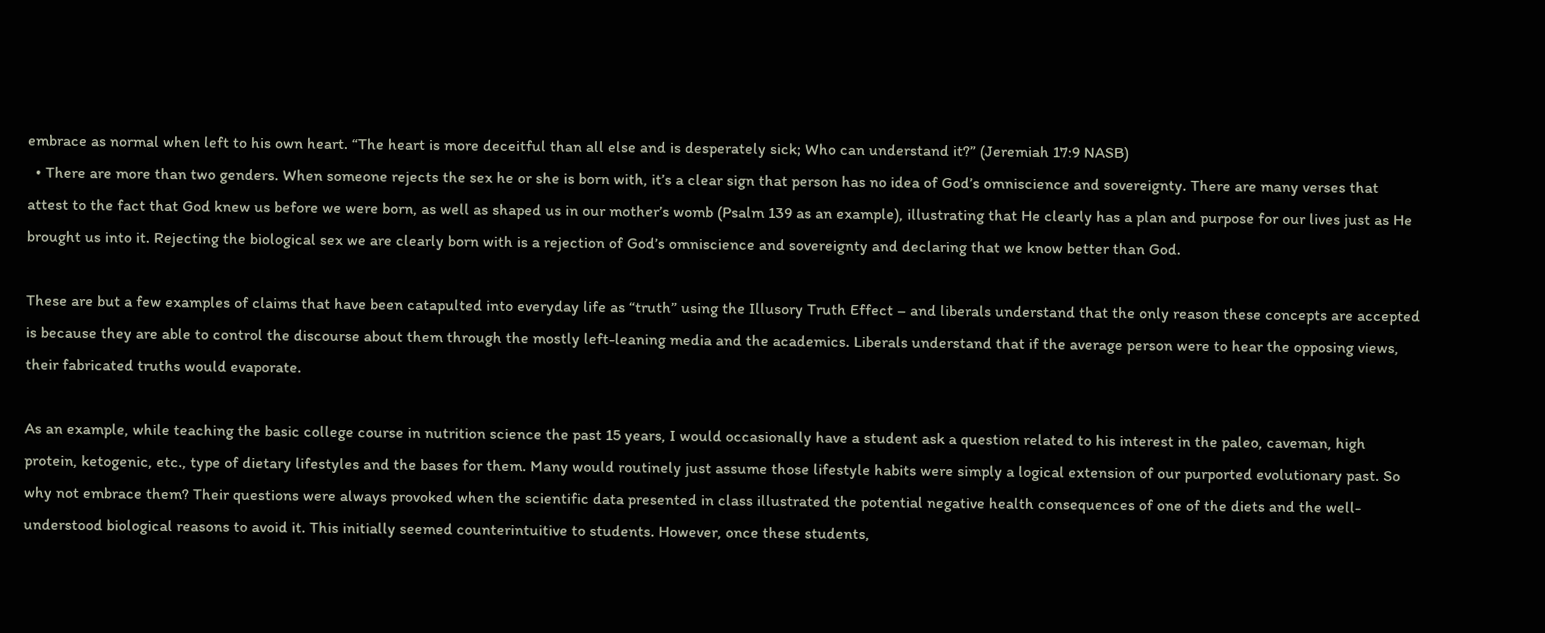embrace as normal when left to his own heart. “The heart is more deceitful than all else and is desperately sick; Who can understand it?” (Jeremiah 17:9 NASB)
  • There are more than two genders. When someone rejects the sex he or she is born with, it’s a clear sign that person has no idea of God’s omniscience and sovereignty. There are many verses that attest to the fact that God knew us before we were born, as well as shaped us in our mother’s womb (Psalm 139 as an example), illustrating that He clearly has a plan and purpose for our lives just as He brought us into it. Rejecting the biological sex we are clearly born with is a rejection of God’s omniscience and sovereignty and declaring that we know better than God.

These are but a few examples of claims that have been catapulted into everyday life as “truth” using the Illusory Truth Effect – and liberals understand that the only reason these concepts are accepted is because they are able to control the discourse about them through the mostly left-leaning media and the academics. Liberals understand that if the average person were to hear the opposing views, their fabricated truths would evaporate.

As an example, while teaching the basic college course in nutrition science the past 15 years, I would occasionally have a student ask a question related to his interest in the paleo, caveman, high protein, ketogenic, etc., type of dietary lifestyles and the bases for them. Many would routinely just assume those lifestyle habits were simply a logical extension of our purported evolutionary past. So why not embrace them? Their questions were always provoked when the scientific data presented in class illustrated the potential negative health consequences of one of the diets and the well-understood biological reasons to avoid it. This initially seemed counterintuitive to students. However, once these students,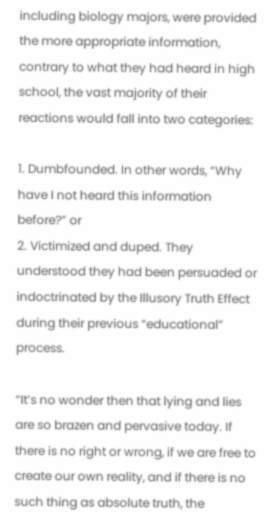including biology majors, were provided the more appropriate information, contrary to what they had heard in high school, the vast majority of their reactions would fall into two categories:

1. Dumbfounded. In other words, “Why have I not heard this information before?” or
2. Victimized and duped. They understood they had been persuaded or indoctrinated by the Illusory Truth Effect during their previous “educational” process.

“It’s no wonder then that lying and lies are so brazen and pervasive today. If there is no right or wrong, if we are free to create our own reality, and if there is no such thing as absolute truth, the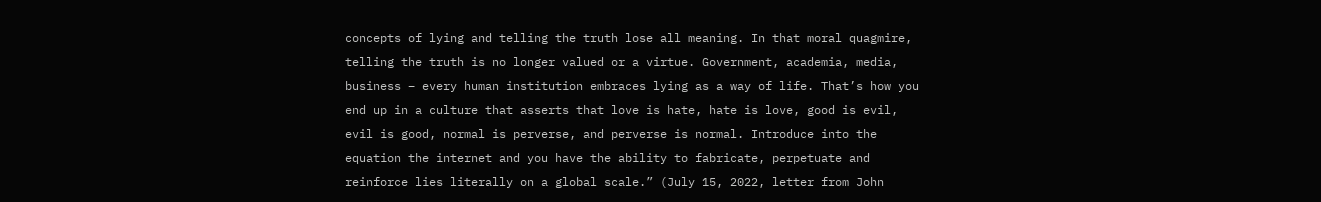concepts of lying and telling the truth lose all meaning. In that moral quagmire, telling the truth is no longer valued or a virtue. Government, academia, media, business – every human institution embraces lying as a way of life. That’s how you end up in a culture that asserts that love is hate, hate is love, good is evil, evil is good, normal is perverse, and perverse is normal. Introduce into the equation the internet and you have the ability to fabricate, perpetuate and reinforce lies literally on a global scale.” (July 15, 2022, letter from John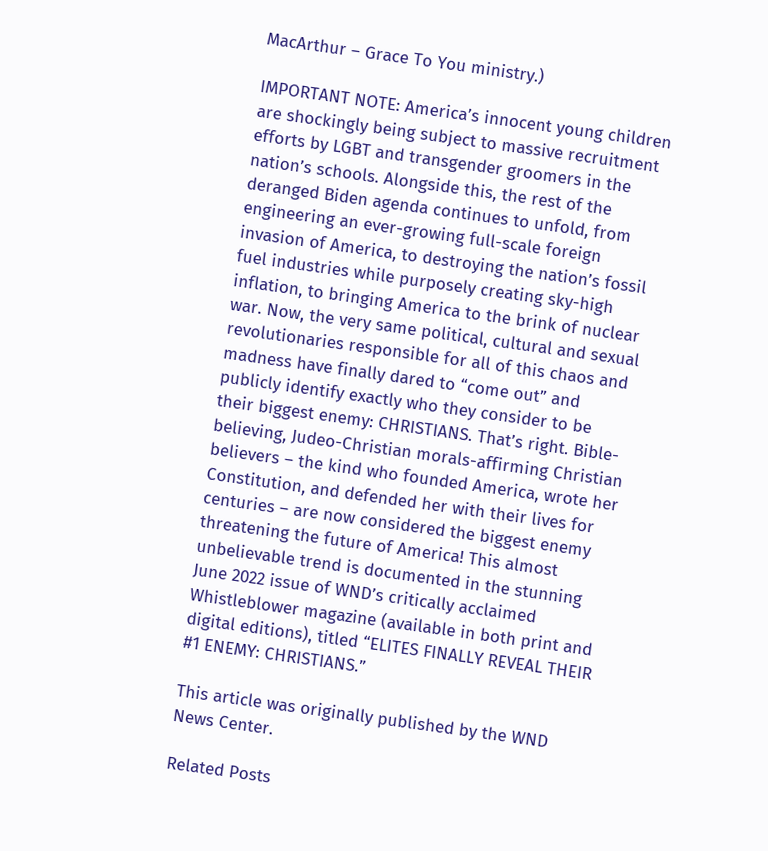MacArthur – Grace To You ministry.)

IMPORTANT NOTE: America’s innocent young children are shockingly being subject to massive recruitment efforts by LGBT and transgender groomers in the nation’s schools. Alongside this, the rest of the deranged Biden agenda continues to unfold, from engineering an ever-growing full-scale foreign invasion of America, to destroying the nation’s fossil fuel industries while purposely creating sky-high inflation, to bringing America to the brink of nuclear war. Now, the very same political, cultural and sexual revolutionaries responsible for all of this chaos and madness have finally dared to “come out” and publicly identify exactly who they consider to be their biggest enemy: CHRISTIANS. That’s right. Bible-believing, Judeo-Christian morals-affirming Christian believers – the kind who founded America, wrote her Constitution, and defended her with their lives for centuries – are now considered the biggest enemy threatening the future of America! This almost unbelievable trend is documented in the stunning June 2022 issue of WND’s critically acclaimed Whistleblower magazine (available in both print and digital editions), titled “ELITES FINALLY REVEAL THEIR #1 ENEMY: CHRISTIANS.”

This article was originally published by the WND News Center.

Related Posts